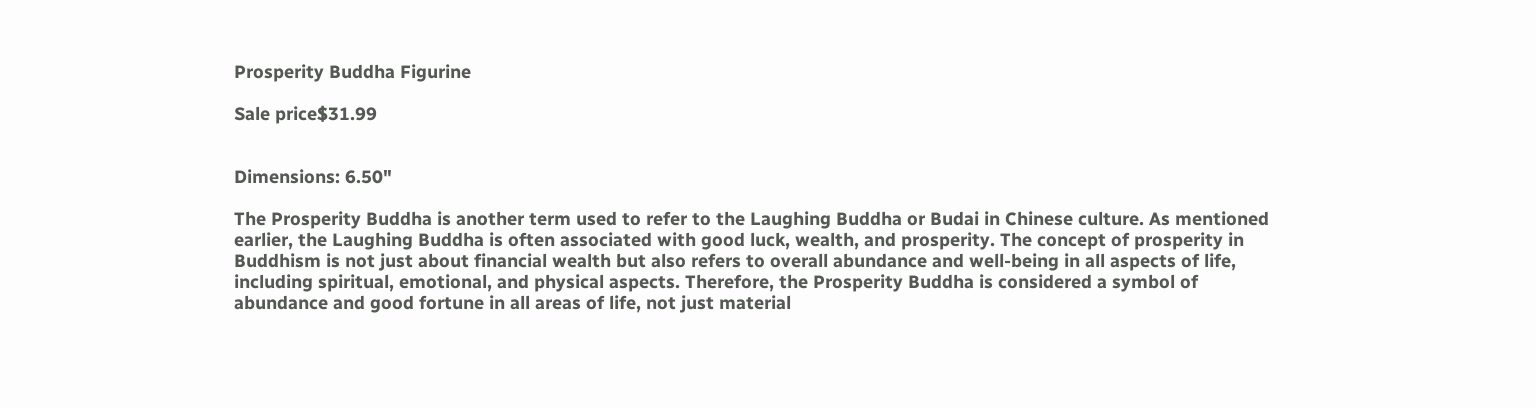Prosperity Buddha Figurine

Sale price$31.99


Dimensions: 6.50"

The Prosperity Buddha is another term used to refer to the Laughing Buddha or Budai in Chinese culture. As mentioned earlier, the Laughing Buddha is often associated with good luck, wealth, and prosperity. The concept of prosperity in Buddhism is not just about financial wealth but also refers to overall abundance and well-being in all aspects of life, including spiritual, emotional, and physical aspects. Therefore, the Prosperity Buddha is considered a symbol of abundance and good fortune in all areas of life, not just material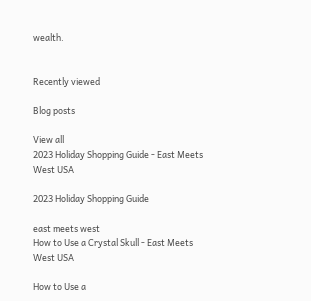wealth.


Recently viewed

Blog posts

View all
2023 Holiday Shopping Guide - East Meets West USA

2023 Holiday Shopping Guide

east meets west
How to Use a Crystal Skull - East Meets West USA

How to Use a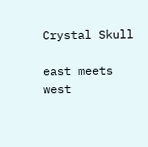Crystal Skull

east meets west